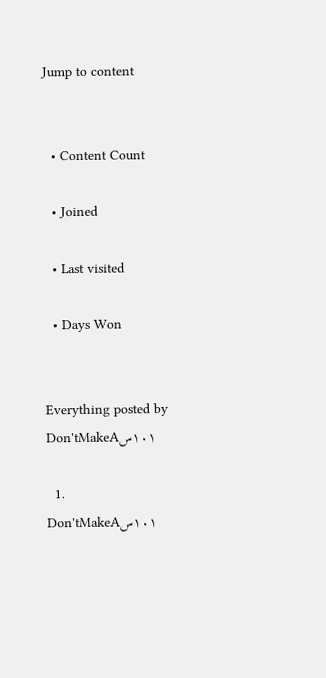Jump to content


  • Content Count

  • Joined

  • Last visited

  • Days Won


Everything posted by Don'tMakeA١٠١س

  1. Don'tMakeA١٠١س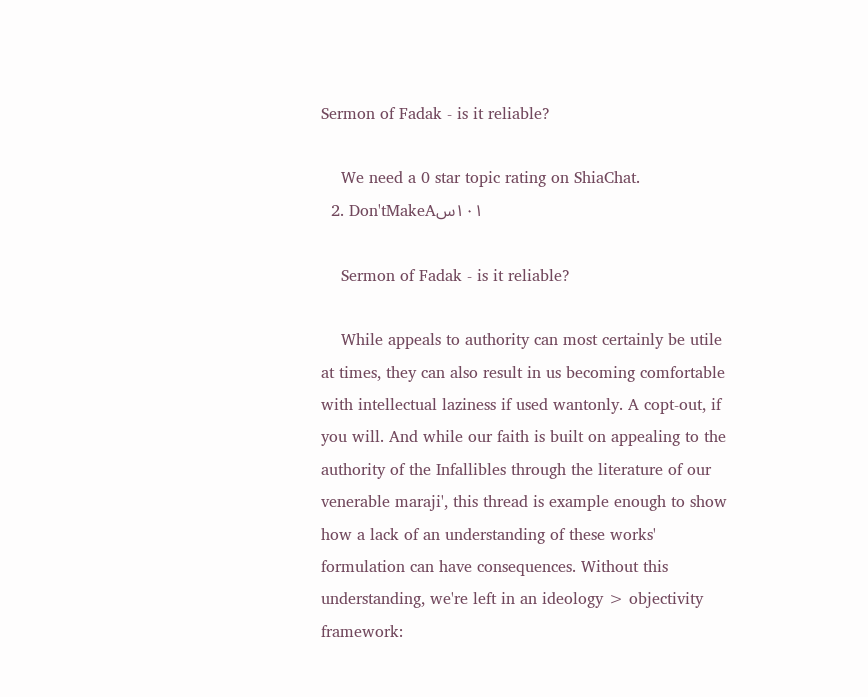Sermon of Fadak - is it reliable?

    We need a 0 star topic rating on ShiaChat.
  2. Don'tMakeA١٠١س

    Sermon of Fadak - is it reliable?

    While appeals to authority can most certainly be utile at times, they can also result in us becoming comfortable with intellectual laziness if used wantonly. A copt-out, if you will. And while our faith is built on appealing to the authority of the Infallibles through the literature of our venerable maraji', this thread is example enough to show how a lack of an understanding of these works' formulation can have consequences. Without this understanding, we're left in an ideology > objectivity framework: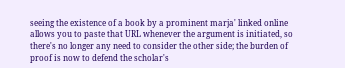seeing the existence of a book by a prominent marja' linked online allows you to paste that URL whenever the argument is initiated, so there's no longer any need to consider the other side; the burden of proof is now to defend the scholar's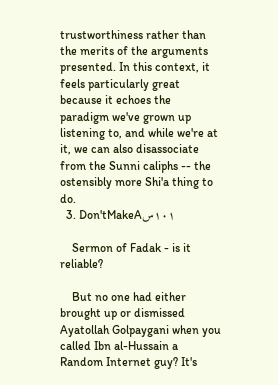trustworthiness rather than the merits of the arguments presented. In this context, it feels particularly great because it echoes the paradigm we've grown up listening to, and while we're at it, we can also disassociate from the Sunni caliphs -- the ostensibly more Shi'a thing to do.
  3. Don'tMakeA١٠١س

    Sermon of Fadak - is it reliable?

    But no one had either brought up or dismissed Ayatollah Golpaygani when you called Ibn al-Hussain a Random Internet guy? It's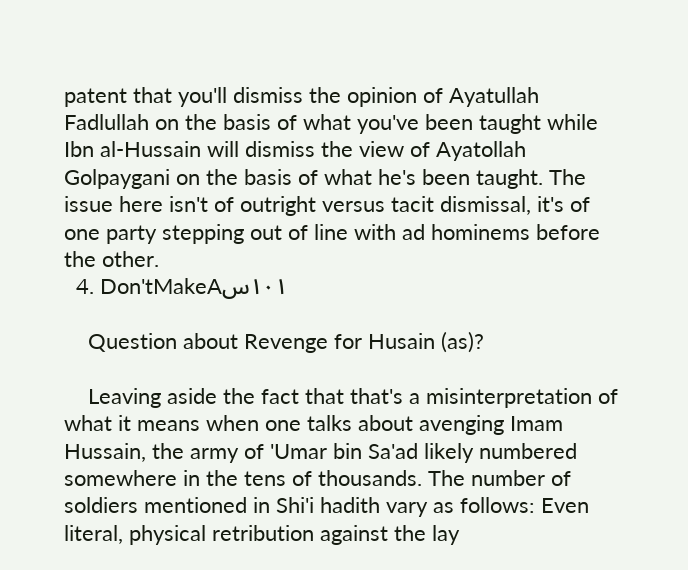patent that you'll dismiss the opinion of Ayatullah Fadlullah on the basis of what you've been taught while Ibn al-Hussain will dismiss the view of Ayatollah Golpaygani on the basis of what he's been taught. The issue here isn't of outright versus tacit dismissal, it's of one party stepping out of line with ad hominems before the other.
  4. Don'tMakeA١٠١س

    Question about Revenge for Husain (as)?

    Leaving aside the fact that that's a misinterpretation of what it means when one talks about avenging Imam Hussain, the army of 'Umar bin Sa'ad likely numbered somewhere in the tens of thousands. The number of soldiers mentioned in Shi'i hadith vary as follows: Even literal, physical retribution against the lay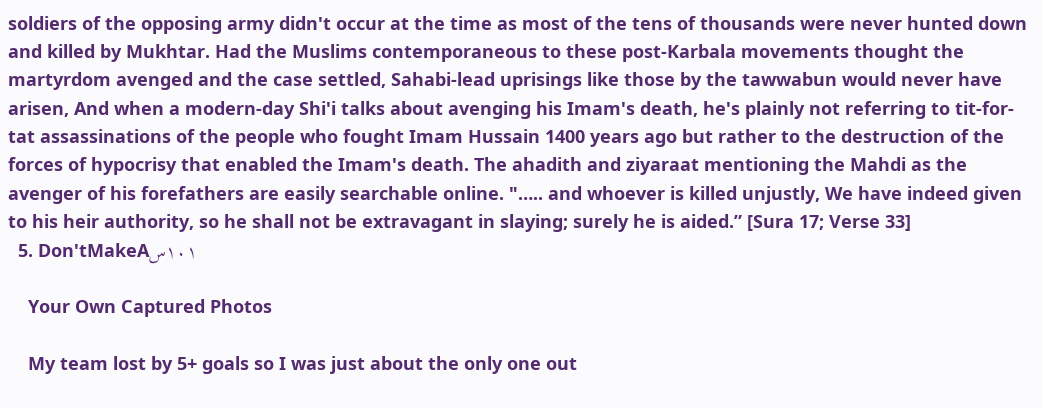soldiers of the opposing army didn't occur at the time as most of the tens of thousands were never hunted down and killed by Mukhtar. Had the Muslims contemporaneous to these post-Karbala movements thought the martyrdom avenged and the case settled, Sahabi-lead uprisings like those by the tawwabun would never have arisen, And when a modern-day Shi'i talks about avenging his Imam's death, he's plainly not referring to tit-for-tat assassinations of the people who fought Imam Hussain 1400 years ago but rather to the destruction of the forces of hypocrisy that enabled the Imam's death. The ahadith and ziyaraat mentioning the Mahdi as the avenger of his forefathers are easily searchable online. "….. and whoever is killed unjustly, We have indeed given to his heir authority, so he shall not be extravagant in slaying; surely he is aided.” [Sura 17; Verse 33]
  5. Don'tMakeA١٠١س

    Your Own Captured Photos

    My team lost by 5+ goals so I was just about the only one out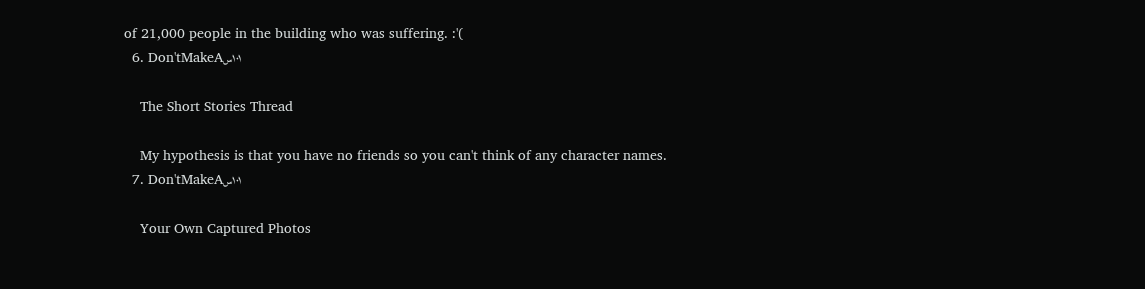of 21,000 people in the building who was suffering. :'(
  6. Don'tMakeA١٠١س

    The Short Stories Thread

    My hypothesis is that you have no friends so you can't think of any character names.
  7. Don'tMakeA١٠١س

    Your Own Captured Photos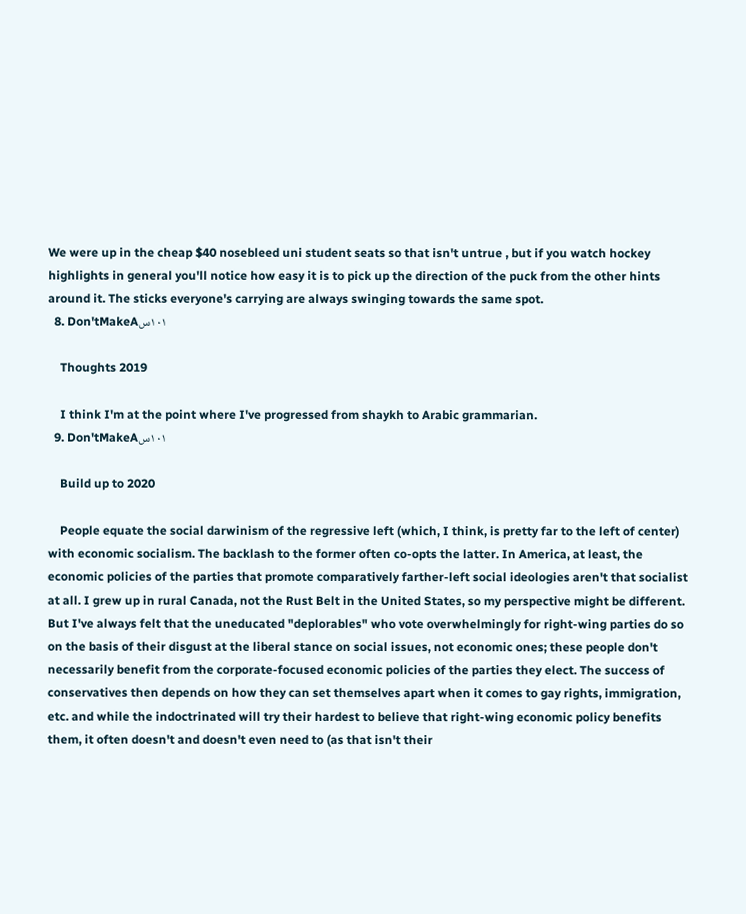We were up in the cheap $40 nosebleed uni student seats so that isn't untrue , but if you watch hockey highlights in general you'll notice how easy it is to pick up the direction of the puck from the other hints around it. The sticks everyone's carrying are always swinging towards the same spot.
  8. Don'tMakeA١٠١س

    Thoughts 2019

    I think I'm at the point where I've progressed from shaykh to Arabic grammarian.
  9. Don'tMakeA١٠١س

    Build up to 2020

    People equate the social darwinism of the regressive left (which, I think, is pretty far to the left of center) with economic socialism. The backlash to the former often co-opts the latter. In America, at least, the economic policies of the parties that promote comparatively farther-left social ideologies aren't that socialist at all. I grew up in rural Canada, not the Rust Belt in the United States, so my perspective might be different. But I've always felt that the uneducated "deplorables" who vote overwhelmingly for right-wing parties do so on the basis of their disgust at the liberal stance on social issues, not economic ones; these people don't necessarily benefit from the corporate-focused economic policies of the parties they elect. The success of conservatives then depends on how they can set themselves apart when it comes to gay rights, immigration, etc. and while the indoctrinated will try their hardest to believe that right-wing economic policy benefits them, it often doesn't and doesn't even need to (as that isn't their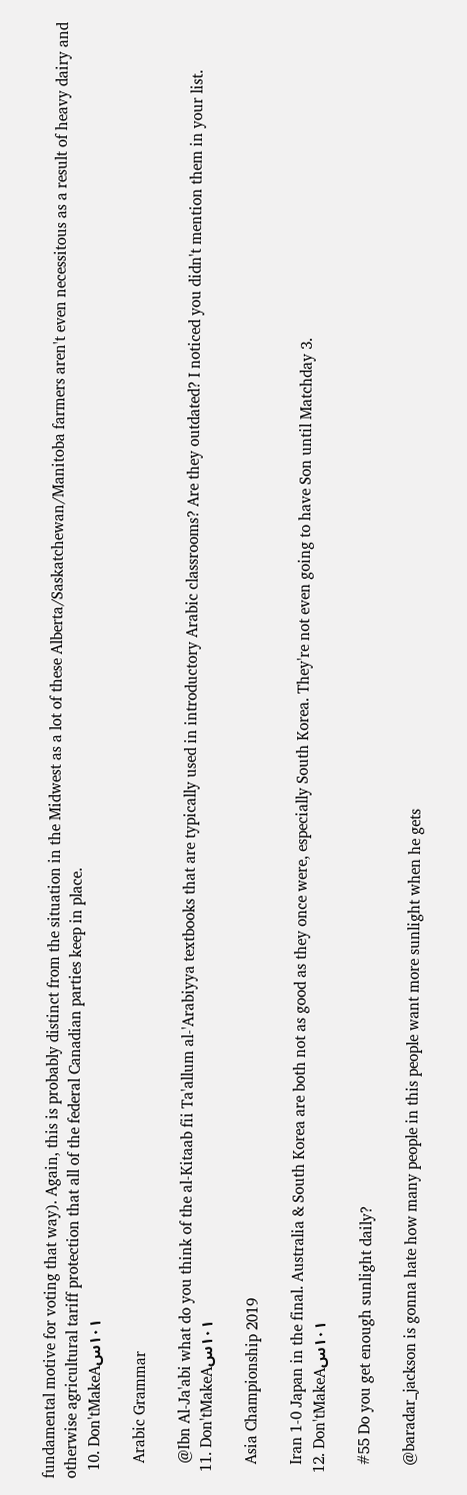fundamental motive for voting that way). Again, this is probably distinct from the situation in the Midwest as a lot of these Alberta/Saskatchewan/Manitoba farmers aren't even necessitous as a result of heavy dairy and otherwise agricultural tariff protection that all of the federal Canadian parties keep in place.
  10. Don'tMakeA١٠١س

    Arabic Grammar

    @Ibn Al-Ja'abi what do you think of the al-Kitaab fii Ta'allum al-'Arabiyya textbooks that are typically used in introductory Arabic classrooms? Are they outdated? I noticed you didn't mention them in your list.
  11. Don'tMakeA١٠١س

    Asia Championship 2019

    Iran 1-0 Japan in the final. Australia & South Korea are both not as good as they once were, especially South Korea. They're not even going to have Son until Matchday 3.
  12. Don'tMakeA١٠١س

    #55 Do you get enough sunlight daily?

    @baradar_jackson is gonna hate how many people in this people want more sunlight when he gets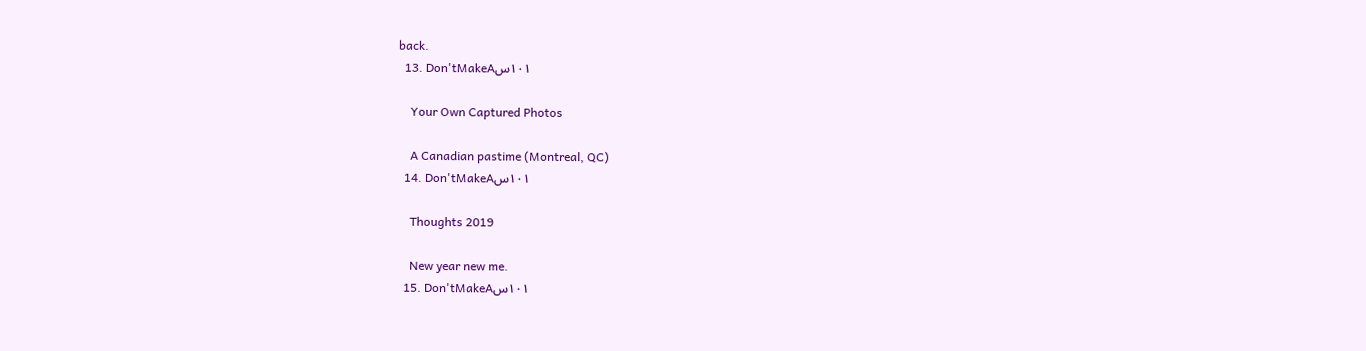back.
  13. Don'tMakeA١٠١س

    Your Own Captured Photos

    A Canadian pastime (Montreal, QC)
  14. Don'tMakeA١٠١س

    Thoughts 2019

    New year new me.
  15. Don'tMakeA١٠١س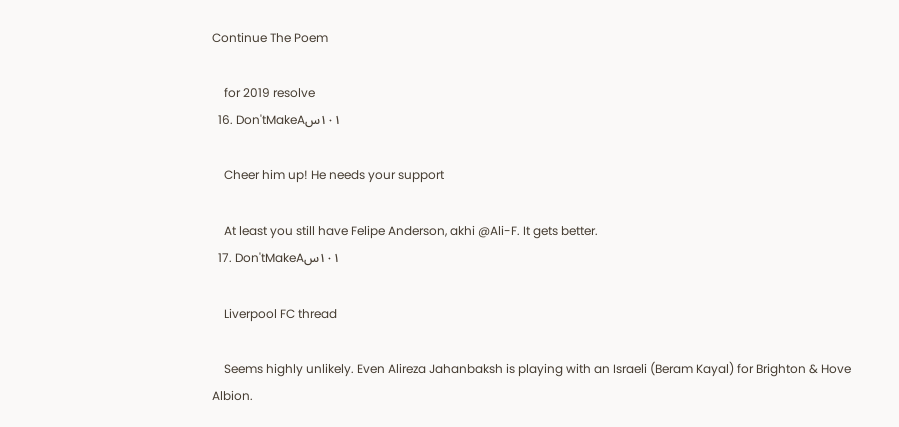Continue The Poem

    for 2019 resolve
  16. Don'tMakeA١٠١س

    Cheer him up! He needs your support

    At least you still have Felipe Anderson, akhi @Ali-F. It gets better.
  17. Don'tMakeA١٠١س

    Liverpool FC thread

    Seems highly unlikely. Even Alireza Jahanbaksh is playing with an Israeli (Beram Kayal) for Brighton & Hove Albion.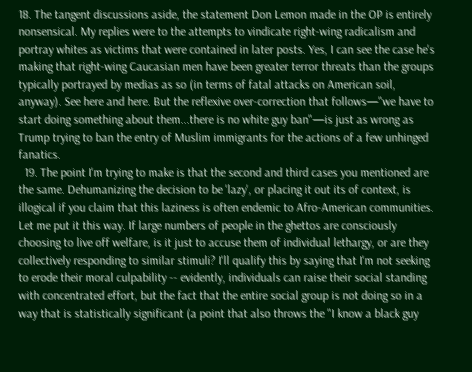18. The tangent discussions aside, the statement Don Lemon made in the OP is entirely nonsensical. My replies were to the attempts to vindicate right-wing radicalism and portray whites as victims that were contained in later posts. Yes, I can see the case he's making that right-wing Caucasian men have been greater terror threats than the groups typically portrayed by medias as so (in terms of fatal attacks on American soil, anyway). See here and here. But the reflexive over-correction that follows—"we have to start doing something about them...there is no white guy ban"—is just as wrong as Trump trying to ban the entry of Muslim immigrants for the actions of a few unhinged fanatics.
  19. The point I'm trying to make is that the second and third cases you mentioned are the same. Dehumanizing the decision to be 'lazy', or placing it out its of context, is illogical if you claim that this laziness is often endemic to Afro-American communities. Let me put it this way. If large numbers of people in the ghettos are consciously choosing to live off welfare, is it just to accuse them of individual lethargy, or are they collectively responding to similar stimuli? I'll qualify this by saying that I'm not seeking to erode their moral culpability -- evidently, individuals can raise their social standing with concentrated effort, but the fact that the entire social group is not doing so in a way that is statistically significant (a point that also throws the "I know a black guy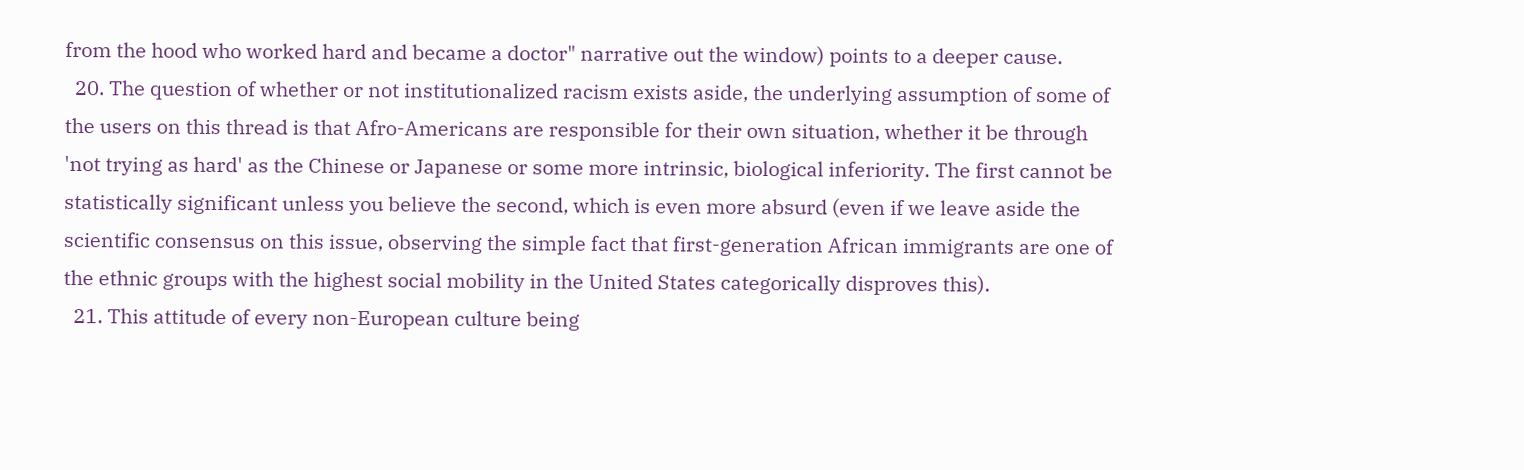from the hood who worked hard and became a doctor" narrative out the window) points to a deeper cause.
  20. The question of whether or not institutionalized racism exists aside, the underlying assumption of some of the users on this thread is that Afro-Americans are responsible for their own situation, whether it be through 'not trying as hard' as the Chinese or Japanese or some more intrinsic, biological inferiority. The first cannot be statistically significant unless you believe the second, which is even more absurd (even if we leave aside the scientific consensus on this issue, observing the simple fact that first-generation African immigrants are one of the ethnic groups with the highest social mobility in the United States categorically disproves this).
  21. This attitude of every non-European culture being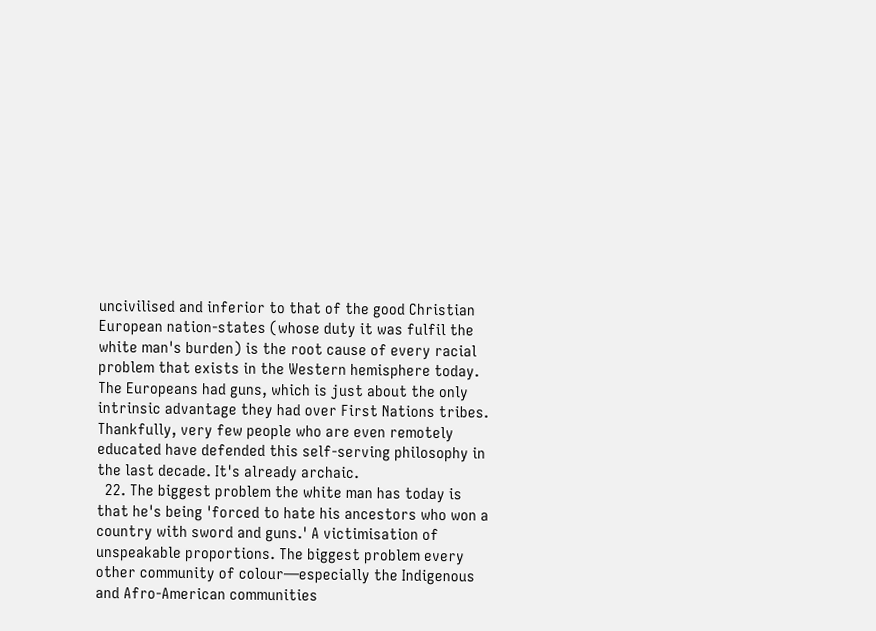uncivilised and inferior to that of the good Christian European nation-states (whose duty it was fulfil the white man's burden) is the root cause of every racial problem that exists in the Western hemisphere today. The Europeans had guns, which is just about the only intrinsic advantage they had over First Nations tribes. Thankfully, very few people who are even remotely educated have defended this self-serving philosophy in the last decade. It's already archaic.
  22. The biggest problem the white man has today is that he's being 'forced to hate his ancestors who won a country with sword and guns.' A victimisation of unspeakable proportions. The biggest problem every other community of colour—especially the Indigenous and Afro-American communities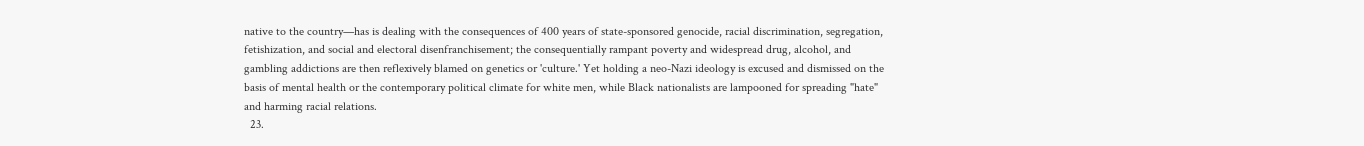native to the country—has is dealing with the consequences of 400 years of state-sponsored genocide, racial discrimination, segregation, fetishization, and social and electoral disenfranchisement; the consequentially rampant poverty and widespread drug, alcohol, and gambling addictions are then reflexively blamed on genetics or 'culture.' Yet holding a neo-Nazi ideology is excused and dismissed on the basis of mental health or the contemporary political climate for white men, while Black nationalists are lampooned for spreading "hate" and harming racial relations.
  23.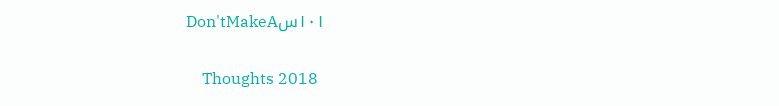Don'tMakeA١٠١س

    Thoughts 2018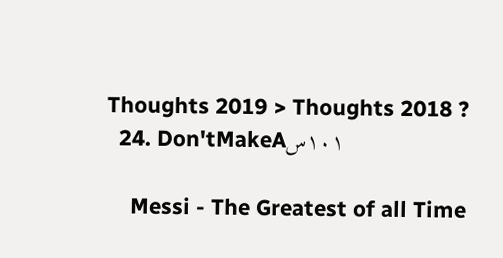Thoughts 2019 > Thoughts 2018 ?
  24. Don'tMakeA١٠١س

    Messi - The Greatest of all Time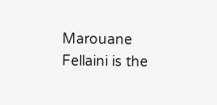Marouane Fellaini is the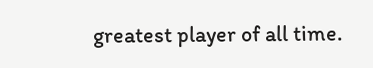greatest player of all time.